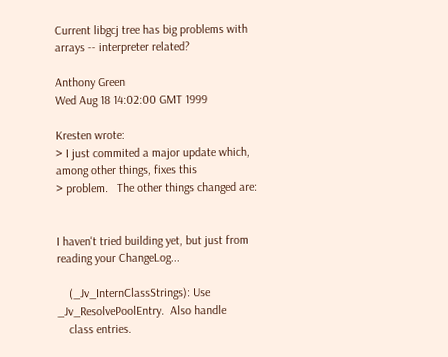Current libgcj tree has big problems with arrays -- interpreter related?

Anthony Green
Wed Aug 18 14:02:00 GMT 1999

Kresten wrote:
> I just commited a major update which, among other things, fixes this
> problem.   The other things changed are:


I haven't tried building yet, but just from reading your ChangeLog...

    (_Jv_InternClassStrings): Use _Jv_ResolvePoolEntry.  Also handle
    class entries.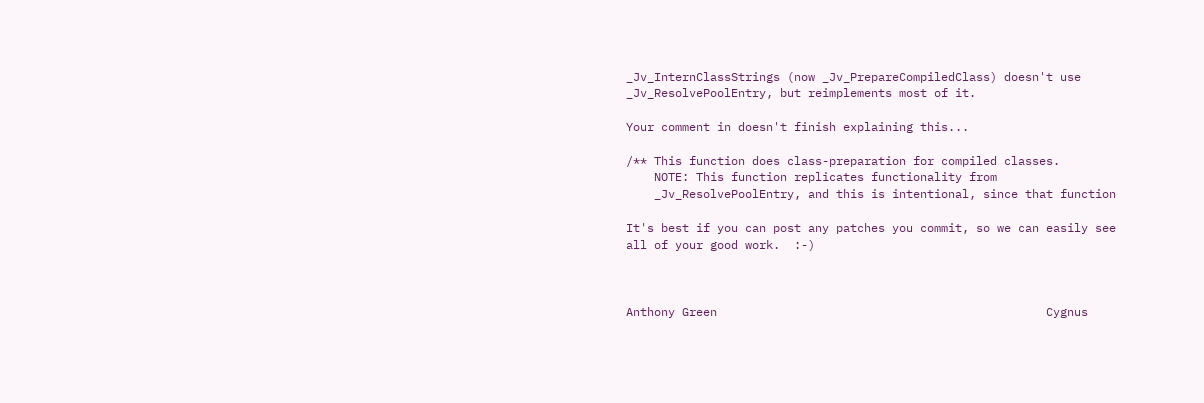_Jv_InternClassStrings (now _Jv_PrepareCompiledClass) doesn't use
_Jv_ResolvePoolEntry, but reimplements most of it.

Your comment in doesn't finish explaining this...

/** This function does class-preparation for compiled classes.
    NOTE: This function replicates functionality from
    _Jv_ResolvePoolEntry, and this is intentional, since that function

It's best if you can post any patches you commit, so we can easily see
all of your good work.  :-)



Anthony Green                                               Cygnus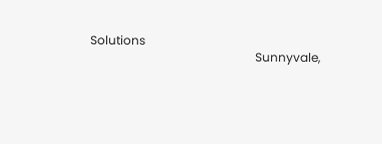Solutions
                                                       Sunnyvale,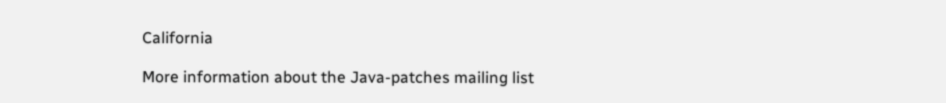California

More information about the Java-patches mailing list